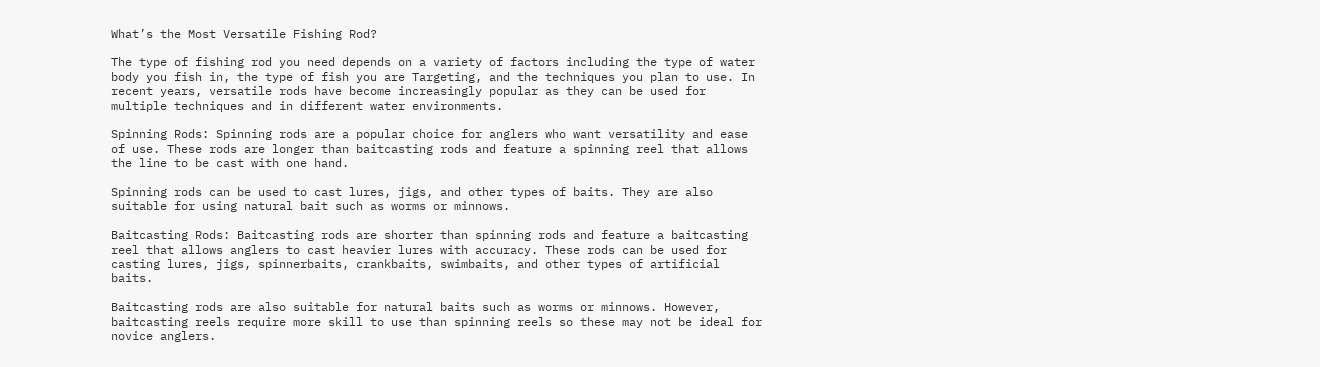What’s the Most Versatile Fishing Rod?

The type of fishing rod you need depends on a variety of factors including the type of water body you fish in, the type of fish you are Targeting, and the techniques you plan to use. In recent years, versatile rods have become increasingly popular as they can be used for multiple techniques and in different water environments.

Spinning Rods: Spinning rods are a popular choice for anglers who want versatility and ease of use. These rods are longer than baitcasting rods and feature a spinning reel that allows the line to be cast with one hand.

Spinning rods can be used to cast lures, jigs, and other types of baits. They are also suitable for using natural bait such as worms or minnows.

Baitcasting Rods: Baitcasting rods are shorter than spinning rods and feature a baitcasting reel that allows anglers to cast heavier lures with accuracy. These rods can be used for casting lures, jigs, spinnerbaits, crankbaits, swimbaits, and other types of artificial baits.

Baitcasting rods are also suitable for natural baits such as worms or minnows. However, baitcasting reels require more skill to use than spinning reels so these may not be ideal for novice anglers.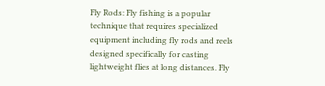Fly Rods: Fly fishing is a popular technique that requires specialized equipment including fly rods and reels designed specifically for casting lightweight flies at long distances. Fly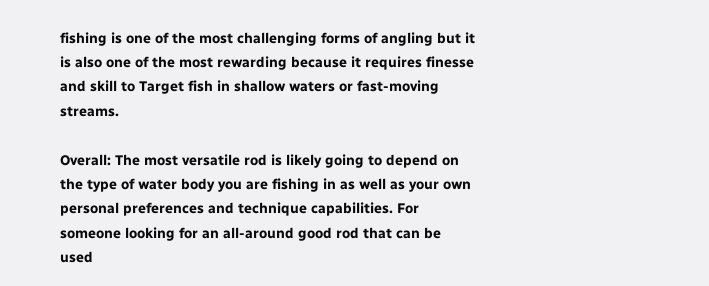fishing is one of the most challenging forms of angling but it is also one of the most rewarding because it requires finesse and skill to Target fish in shallow waters or fast-moving streams.

Overall: The most versatile rod is likely going to depend on the type of water body you are fishing in as well as your own personal preferences and technique capabilities. For someone looking for an all-around good rod that can be used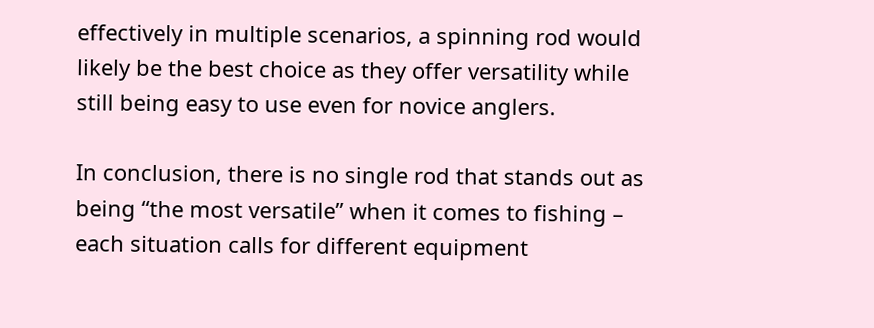effectively in multiple scenarios, a spinning rod would likely be the best choice as they offer versatility while still being easy to use even for novice anglers.

In conclusion, there is no single rod that stands out as being “the most versatile” when it comes to fishing – each situation calls for different equipment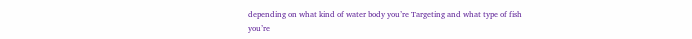depending on what kind of water body you’re Targeting and what type of fish you’re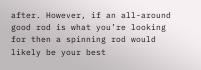after. However, if an all-around good rod is what you’re looking for then a spinning rod would likely be your best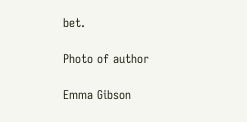bet.

Photo of author

Emma Gibson